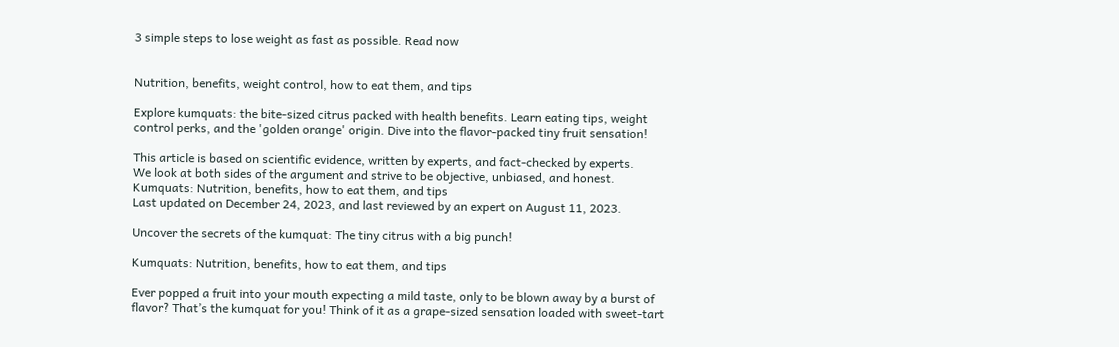3 simple steps to lose weight as fast as possible. Read now


Nutrition, benefits, weight control, how to eat them, and tips

Explore kumquats: the bite-sized citrus packed with health benefits. Learn eating tips, weight control perks, and the 'golden orange' origin. Dive into the flavor-packed tiny fruit sensation!

This article is based on scientific evidence, written by experts, and fact-checked by experts.
We look at both sides of the argument and strive to be objective, unbiased, and honest.
Kumquats: Nutrition, benefits, how to eat them, and tips
Last updated on December 24, 2023, and last reviewed by an expert on August 11, 2023.

Uncover the secrets of the kumquat: The tiny citrus with a big punch!

Kumquats: Nutrition, benefits, how to eat them, and tips

Ever popped a fruit into your mouth expecting a mild taste, only to be blown away by a burst of flavor? That’s the kumquat for you! Think of it as a grape-sized sensation loaded with sweet-tart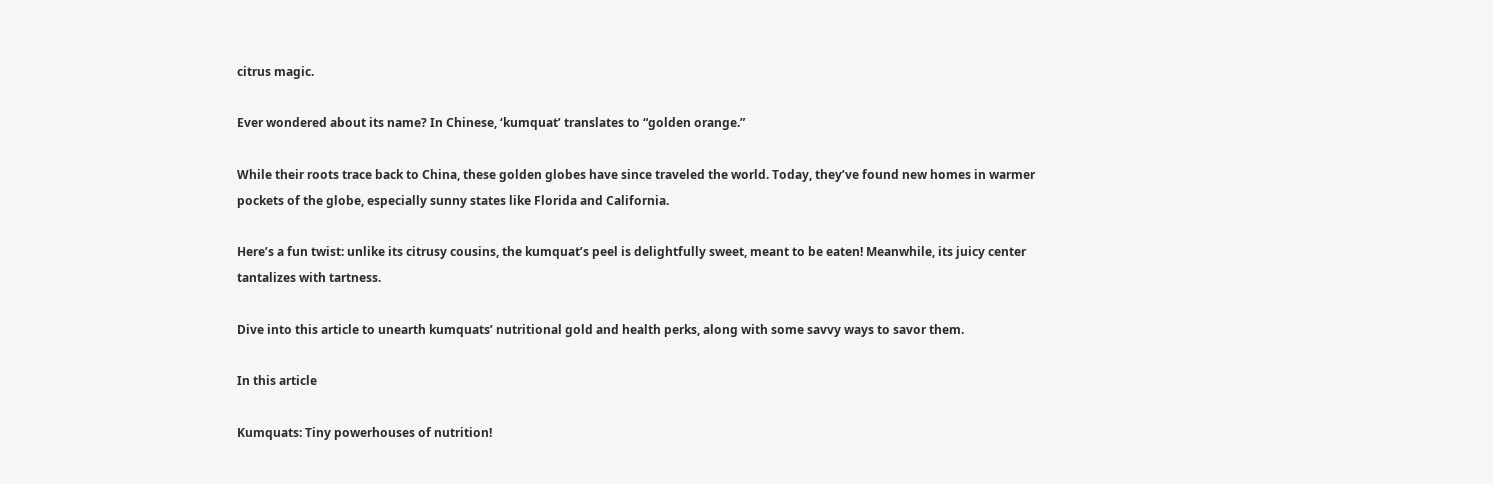citrus magic.

Ever wondered about its name? In Chinese, ‘kumquat’ translates to “golden orange.”

While their roots trace back to China, these golden globes have since traveled the world. Today, they’ve found new homes in warmer pockets of the globe, especially sunny states like Florida and California.

Here’s a fun twist: unlike its citrusy cousins, the kumquat’s peel is delightfully sweet, meant to be eaten! Meanwhile, its juicy center tantalizes with tartness.

Dive into this article to unearth kumquats’ nutritional gold and health perks, along with some savvy ways to savor them.

In this article

Kumquats: Tiny powerhouses of nutrition!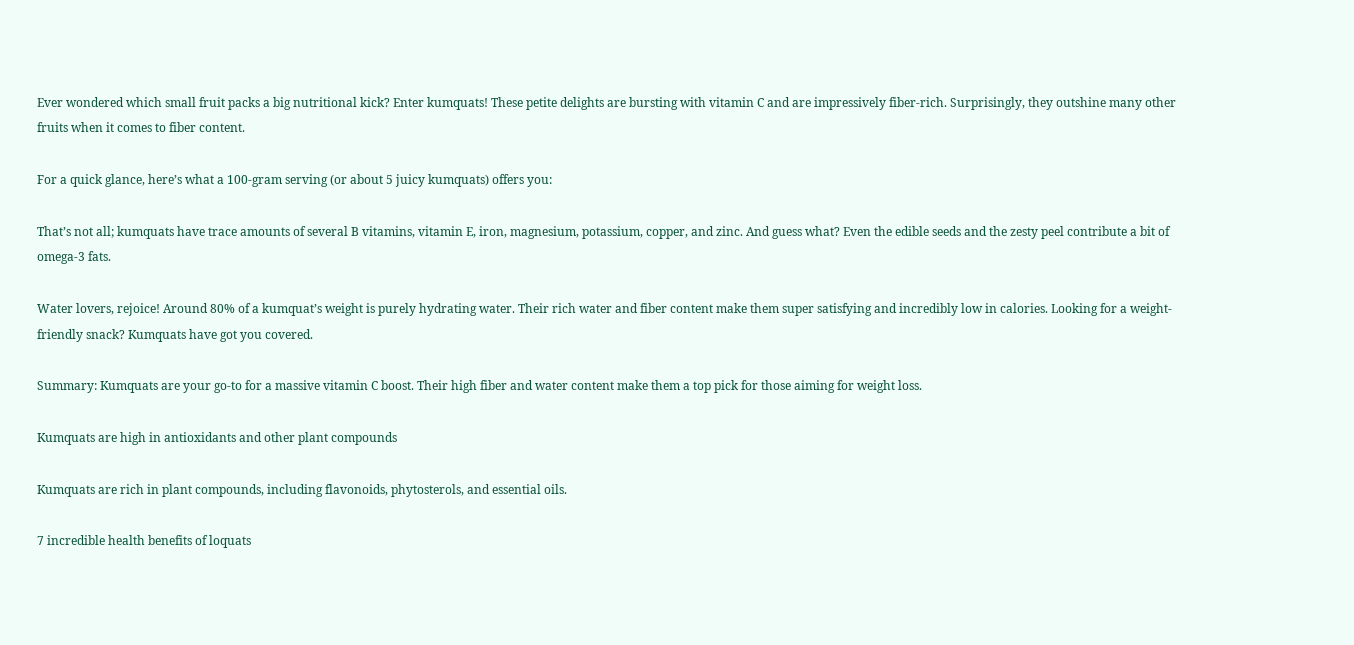Ever wondered which small fruit packs a big nutritional kick? Enter kumquats! These petite delights are bursting with vitamin C and are impressively fiber-rich. Surprisingly, they outshine many other fruits when it comes to fiber content.

For a quick glance, here’s what a 100-gram serving (or about 5 juicy kumquats) offers you:

That’s not all; kumquats have trace amounts of several B vitamins, vitamin E, iron, magnesium, potassium, copper, and zinc. And guess what? Even the edible seeds and the zesty peel contribute a bit of omega-3 fats.

Water lovers, rejoice! Around 80% of a kumquat’s weight is purely hydrating water. Their rich water and fiber content make them super satisfying and incredibly low in calories. Looking for a weight-friendly snack? Kumquats have got you covered.

Summary: Kumquats are your go-to for a massive vitamin C boost. Their high fiber and water content make them a top pick for those aiming for weight loss.

Kumquats are high in antioxidants and other plant compounds

Kumquats are rich in plant compounds, including flavonoids, phytosterols, and essential oils.

7 incredible health benefits of loquats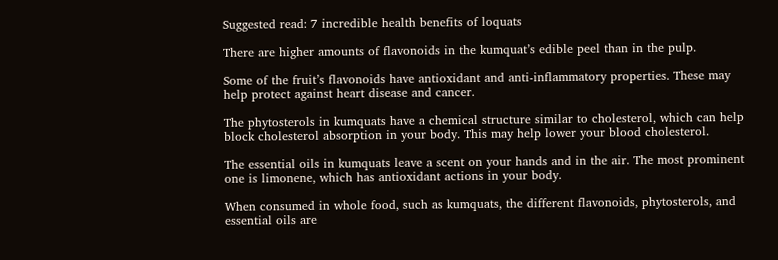Suggested read: 7 incredible health benefits of loquats

There are higher amounts of flavonoids in the kumquat’s edible peel than in the pulp.

Some of the fruit’s flavonoids have antioxidant and anti-inflammatory properties. These may help protect against heart disease and cancer.

The phytosterols in kumquats have a chemical structure similar to cholesterol, which can help block cholesterol absorption in your body. This may help lower your blood cholesterol.

The essential oils in kumquats leave a scent on your hands and in the air. The most prominent one is limonene, which has antioxidant actions in your body.

When consumed in whole food, such as kumquats, the different flavonoids, phytosterols, and essential oils are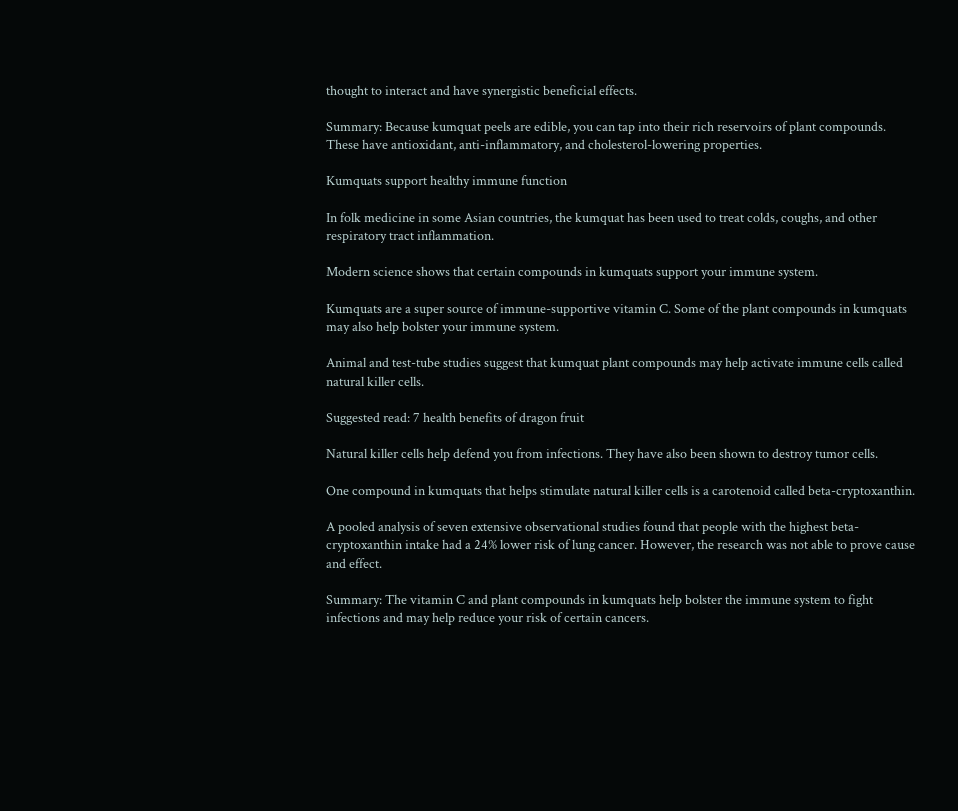thought to interact and have synergistic beneficial effects.

Summary: Because kumquat peels are edible, you can tap into their rich reservoirs of plant compounds. These have antioxidant, anti-inflammatory, and cholesterol-lowering properties.

Kumquats support healthy immune function

In folk medicine in some Asian countries, the kumquat has been used to treat colds, coughs, and other respiratory tract inflammation.

Modern science shows that certain compounds in kumquats support your immune system.

Kumquats are a super source of immune-supportive vitamin C. Some of the plant compounds in kumquats may also help bolster your immune system.

Animal and test-tube studies suggest that kumquat plant compounds may help activate immune cells called natural killer cells.

Suggested read: 7 health benefits of dragon fruit

Natural killer cells help defend you from infections. They have also been shown to destroy tumor cells.

One compound in kumquats that helps stimulate natural killer cells is a carotenoid called beta-cryptoxanthin.

A pooled analysis of seven extensive observational studies found that people with the highest beta-cryptoxanthin intake had a 24% lower risk of lung cancer. However, the research was not able to prove cause and effect.

Summary: The vitamin C and plant compounds in kumquats help bolster the immune system to fight infections and may help reduce your risk of certain cancers.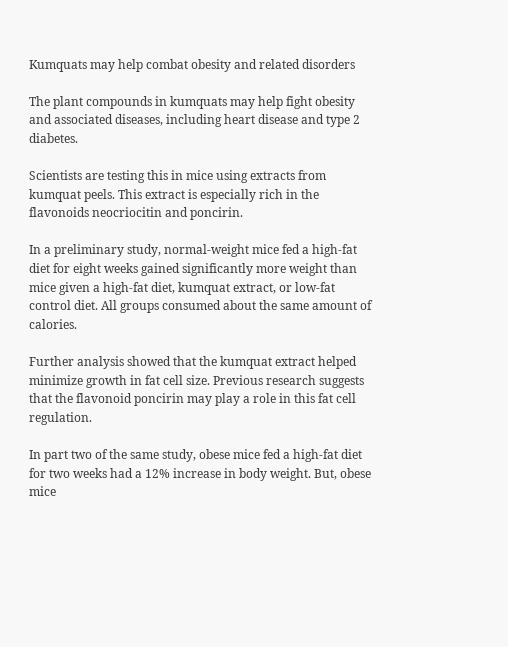Kumquats may help combat obesity and related disorders

The plant compounds in kumquats may help fight obesity and associated diseases, including heart disease and type 2 diabetes.

Scientists are testing this in mice using extracts from kumquat peels. This extract is especially rich in the flavonoids neocriocitin and poncirin.

In a preliminary study, normal-weight mice fed a high-fat diet for eight weeks gained significantly more weight than mice given a high-fat diet, kumquat extract, or low-fat control diet. All groups consumed about the same amount of calories.

Further analysis showed that the kumquat extract helped minimize growth in fat cell size. Previous research suggests that the flavonoid poncirin may play a role in this fat cell regulation.

In part two of the same study, obese mice fed a high-fat diet for two weeks had a 12% increase in body weight. But, obese mice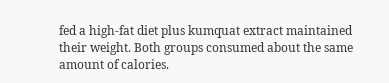fed a high-fat diet plus kumquat extract maintained their weight. Both groups consumed about the same amount of calories.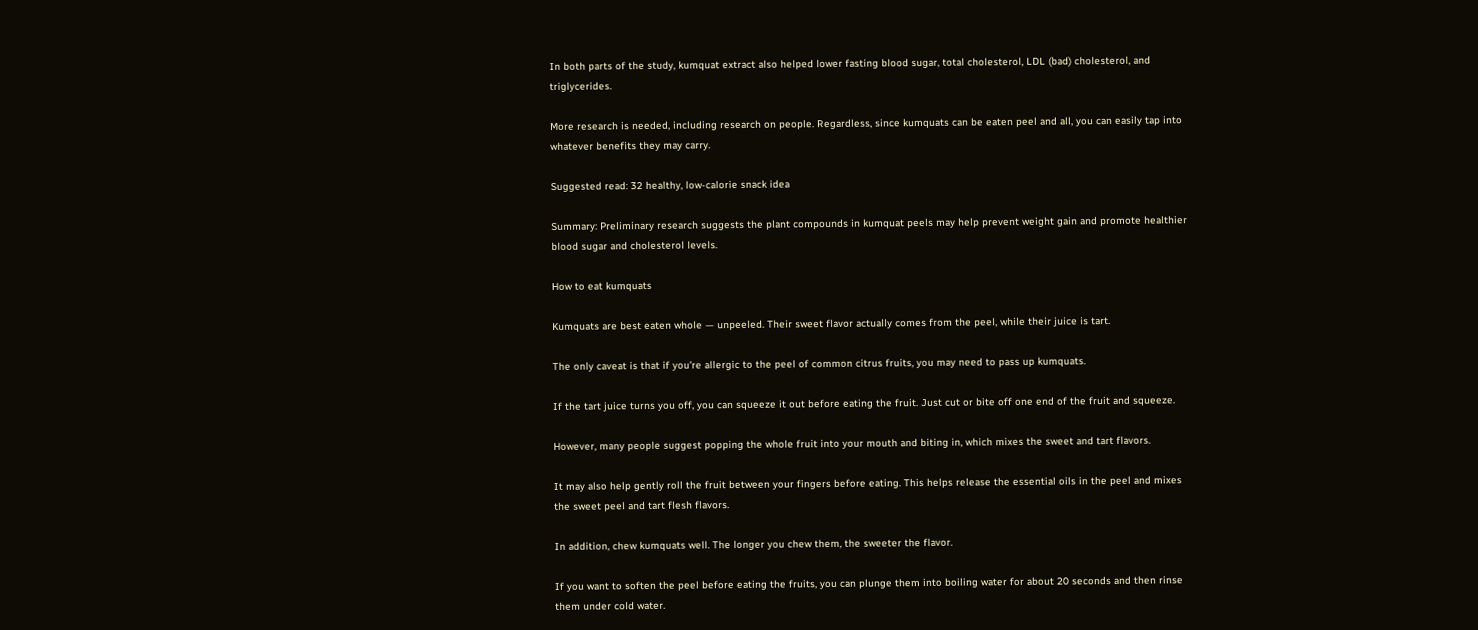In both parts of the study, kumquat extract also helped lower fasting blood sugar, total cholesterol, LDL (bad) cholesterol, and triglycerides.

More research is needed, including research on people. Regardless, since kumquats can be eaten peel and all, you can easily tap into whatever benefits they may carry.

Suggested read: 32 healthy, low-calorie snack idea

Summary: Preliminary research suggests the plant compounds in kumquat peels may help prevent weight gain and promote healthier blood sugar and cholesterol levels.

How to eat kumquats

Kumquats are best eaten whole — unpeeled. Their sweet flavor actually comes from the peel, while their juice is tart.

The only caveat is that if you’re allergic to the peel of common citrus fruits, you may need to pass up kumquats.

If the tart juice turns you off, you can squeeze it out before eating the fruit. Just cut or bite off one end of the fruit and squeeze.

However, many people suggest popping the whole fruit into your mouth and biting in, which mixes the sweet and tart flavors.

It may also help gently roll the fruit between your fingers before eating. This helps release the essential oils in the peel and mixes the sweet peel and tart flesh flavors.

In addition, chew kumquats well. The longer you chew them, the sweeter the flavor.

If you want to soften the peel before eating the fruits, you can plunge them into boiling water for about 20 seconds and then rinse them under cold water.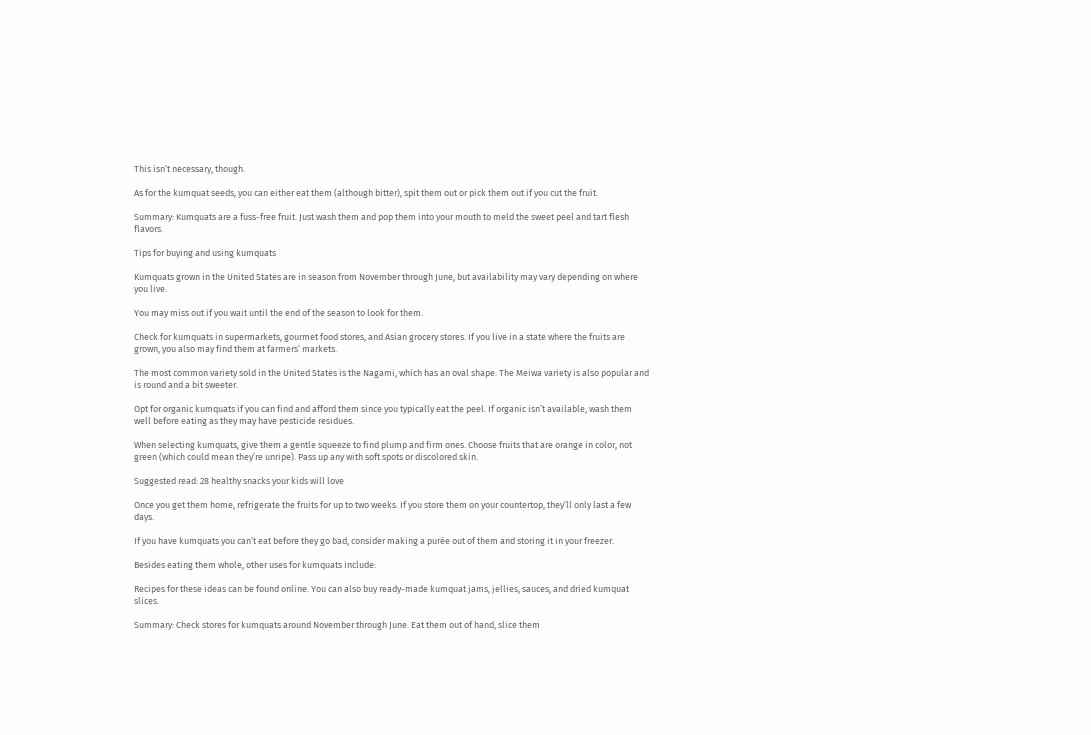This isn’t necessary, though.

As for the kumquat seeds, you can either eat them (although bitter), spit them out or pick them out if you cut the fruit.

Summary: Kumquats are a fuss-free fruit. Just wash them and pop them into your mouth to meld the sweet peel and tart flesh flavors.

Tips for buying and using kumquats

Kumquats grown in the United States are in season from November through June, but availability may vary depending on where you live.

You may miss out if you wait until the end of the season to look for them.

Check for kumquats in supermarkets, gourmet food stores, and Asian grocery stores. If you live in a state where the fruits are grown, you also may find them at farmers’ markets.

The most common variety sold in the United States is the Nagami, which has an oval shape. The Meiwa variety is also popular and is round and a bit sweeter.

Opt for organic kumquats if you can find and afford them since you typically eat the peel. If organic isn’t available, wash them well before eating as they may have pesticide residues.

When selecting kumquats, give them a gentle squeeze to find plump and firm ones. Choose fruits that are orange in color, not green (which could mean they’re unripe). Pass up any with soft spots or discolored skin.

Suggested read: 28 healthy snacks your kids will love

Once you get them home, refrigerate the fruits for up to two weeks. If you store them on your countertop, they’ll only last a few days.

If you have kumquats you can’t eat before they go bad, consider making a purée out of them and storing it in your freezer.

Besides eating them whole, other uses for kumquats include:

Recipes for these ideas can be found online. You can also buy ready-made kumquat jams, jellies, sauces, and dried kumquat slices.

Summary: Check stores for kumquats around November through June. Eat them out of hand, slice them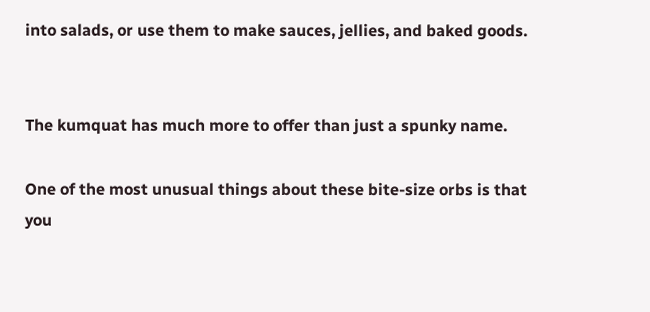into salads, or use them to make sauces, jellies, and baked goods.


The kumquat has much more to offer than just a spunky name.

One of the most unusual things about these bite-size orbs is that you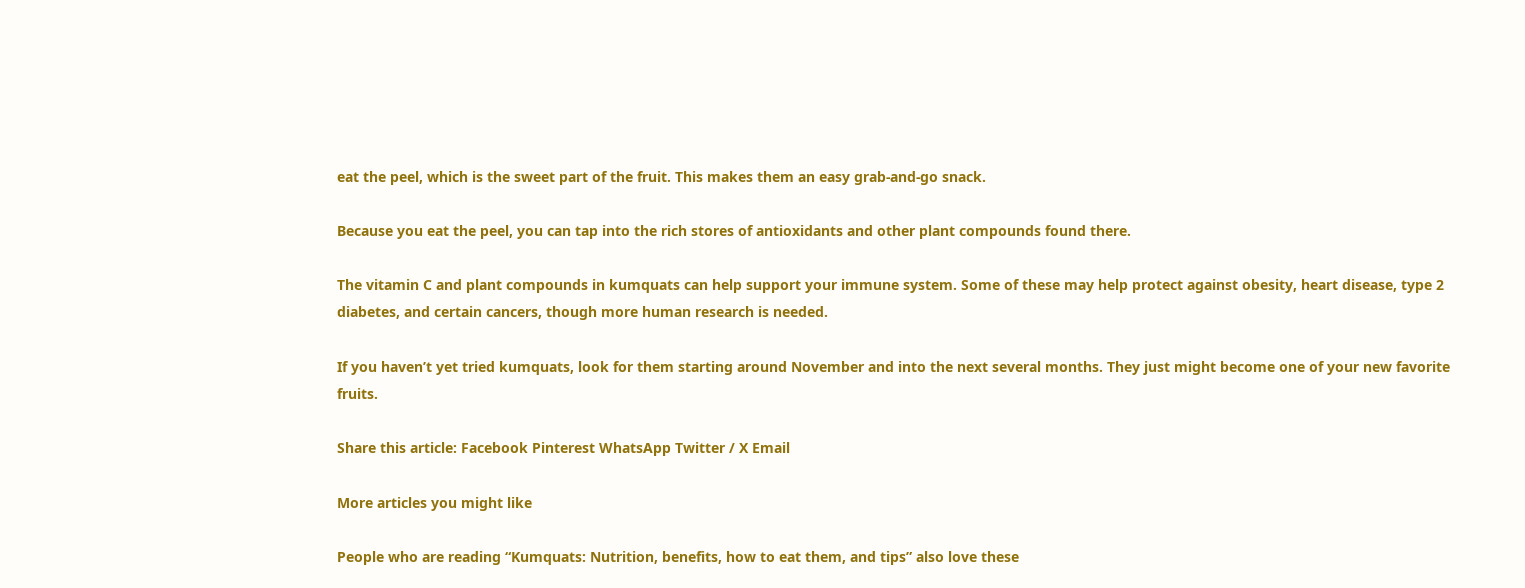eat the peel, which is the sweet part of the fruit. This makes them an easy grab-and-go snack.

Because you eat the peel, you can tap into the rich stores of antioxidants and other plant compounds found there.

The vitamin C and plant compounds in kumquats can help support your immune system. Some of these may help protect against obesity, heart disease, type 2 diabetes, and certain cancers, though more human research is needed.

If you haven’t yet tried kumquats, look for them starting around November and into the next several months. They just might become one of your new favorite fruits.

Share this article: Facebook Pinterest WhatsApp Twitter / X Email

More articles you might like

People who are reading “Kumquats: Nutrition, benefits, how to eat them, and tips” also love these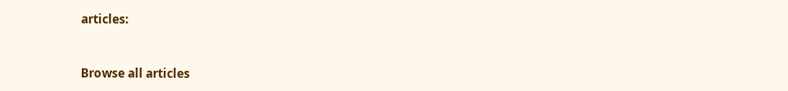articles:


Browse all articles